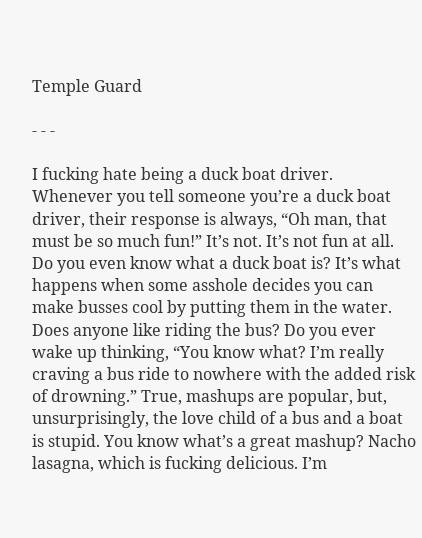Temple Guard

- - -

I fucking hate being a duck boat driver. Whenever you tell someone you’re a duck boat driver, their response is always, “Oh man, that must be so much fun!” It’s not. It’s not fun at all. Do you even know what a duck boat is? It’s what happens when some asshole decides you can make busses cool by putting them in the water. Does anyone like riding the bus? Do you ever wake up thinking, “You know what? I’m really craving a bus ride to nowhere with the added risk of drowning.” True, mashups are popular, but, unsurprisingly, the love child of a bus and a boat is stupid. You know what’s a great mashup? Nacho lasagna, which is fucking delicious. I’m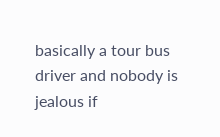basically a tour bus driver and nobody is jealous if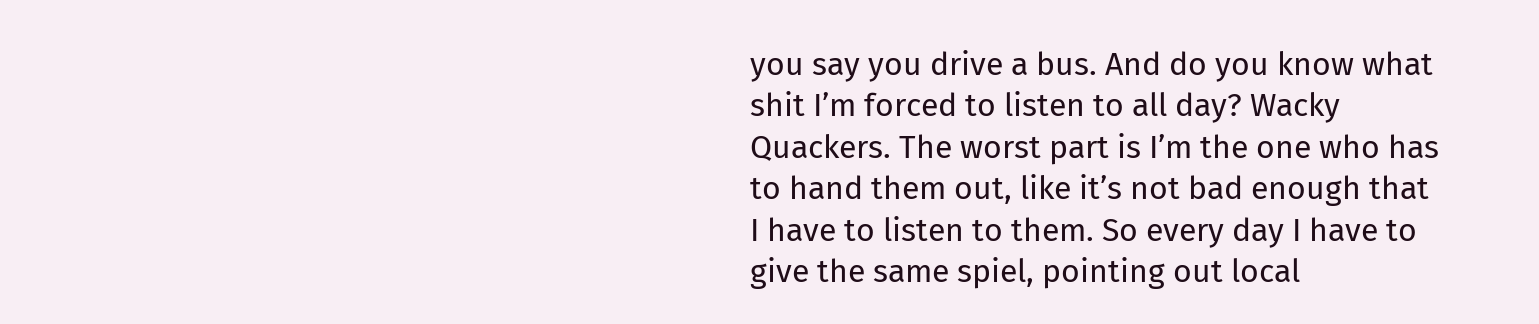you say you drive a bus. And do you know what shit I’m forced to listen to all day? Wacky Quackers. The worst part is I’m the one who has to hand them out, like it’s not bad enough that I have to listen to them. So every day I have to give the same spiel, pointing out local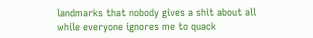landmarks that nobody gives a shit about all while everyone ignores me to quack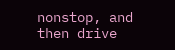nonstop, and then drive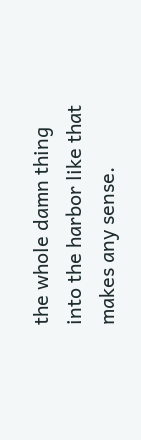the whole damn thing into the harbor like that makes any sense.